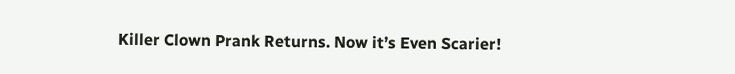Killer Clown Prank Returns. Now it’s Even Scarier!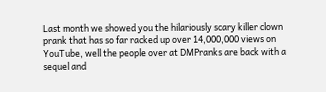Last month we showed you the hilariously scary killer clown prank that has so far racked up over 14,000,000 views on YouTube, well the people over at DMPranks are back with a sequel and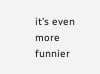it’s even more funnier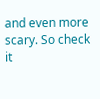and even more scary. So check it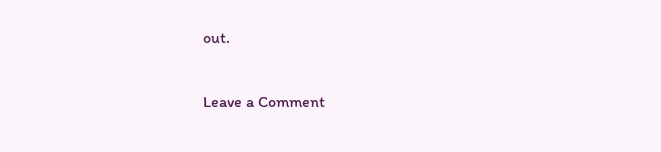out.

Leave a Comment